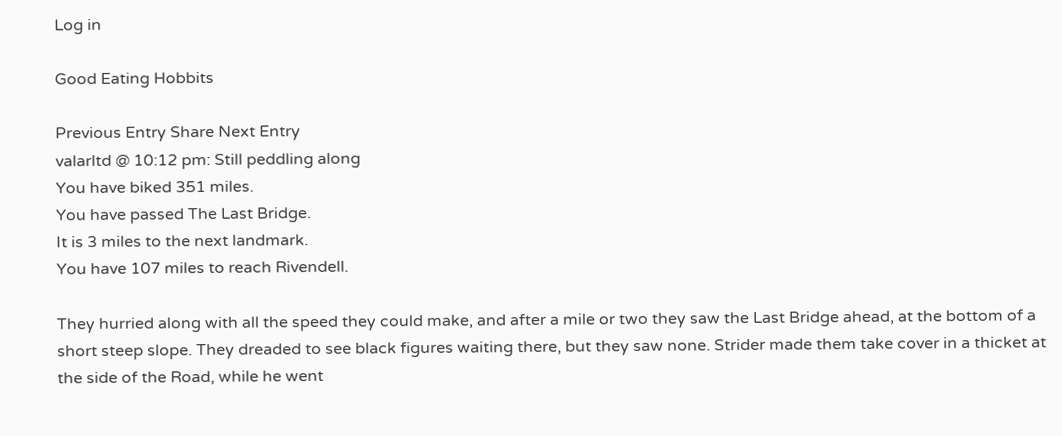Log in

Good Eating Hobbits

Previous Entry Share Next Entry
valarltd @ 10:12 pm: Still peddling along
You have biked 351 miles.
You have passed The Last Bridge.
It is 3 miles to the next landmark.
You have 107 miles to reach Rivendell.

They hurried along with all the speed they could make, and after a mile or two they saw the Last Bridge ahead, at the bottom of a short steep slope. They dreaded to see black figures waiting there, but they saw none. Strider made them take cover in a thicket at the side of the Road, while he went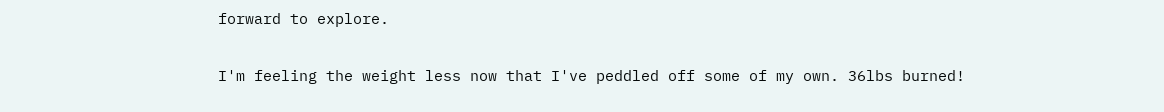forward to explore.

I'm feeling the weight less now that I've peddled off some of my own. 36lbs burned!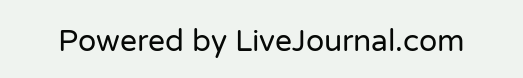Powered by LiveJournal.com